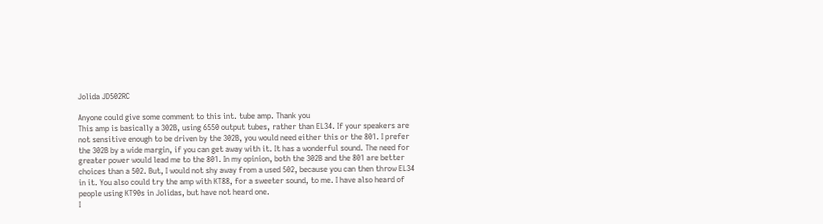Jolida JD502RC

Anyone could give some comment to this int. tube amp. Thank you
This amp is basically a 302B, using 6550 output tubes, rather than EL34. If your speakers are not sensitive enough to be driven by the 302B, you would need either this or the 801. I prefer the 302B by a wide margin, if you can get away with it. It has a wonderful sound. The need for greater power would lead me to the 801. In my opinion, both the 302B and the 801 are better choices than a 502. But, I would not shy away from a used 502, because you can then throw EL34 in it. You also could try the amp with KT88, for a sweeter sound, to me. I have also heard of people using KT90s in Jolidas, but have not heard one.
I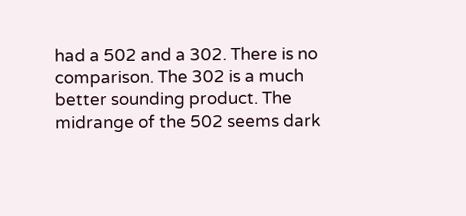had a 502 and a 302. There is no comparison. The 302 is a much better sounding product. The midrange of the 502 seems dark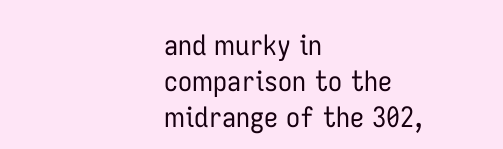and murky in comparison to the midrange of the 302,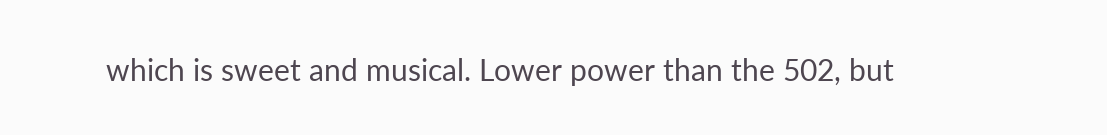which is sweet and musical. Lower power than the 502, but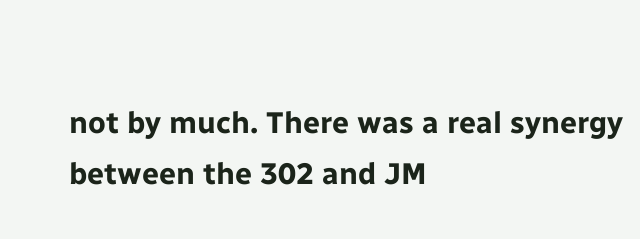not by much. There was a real synergy between the 302 and JM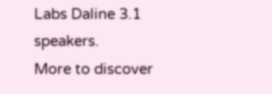Labs Daline 3.1 speakers.
More to discover